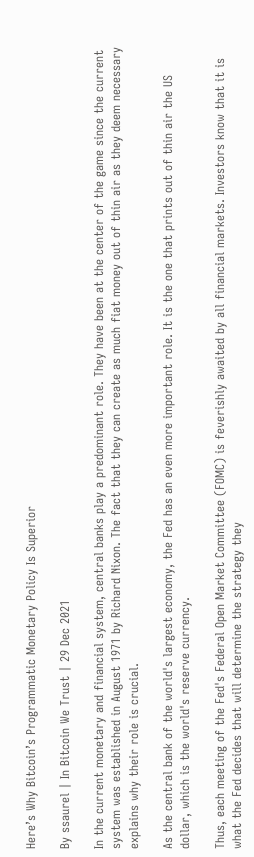Here’s Why Bitcoin’s Programmatic Monetary Policy Is Superior

By ssaurel | In Bitcoin We Trust | 29 Dec 2021

In the current monetary and financial system, central banks play a predominant role. They have been at the center of the game since the current system was established in August 1971 by Richard Nixon. The fact that they can create as much fiat money out of thin air as they deem necessary explains why their role is crucial.

As the central bank of the world's largest economy, the Fed has an even more important role. It is the one that prints out of thin air the US dollar, which is the world's reserve currency.

Thus, each meeting of the Fed's Federal Open Market Committee (FOMC) is feverishly awaited by all financial markets. Investors know that it is what the Fed decides that will determine the strategy they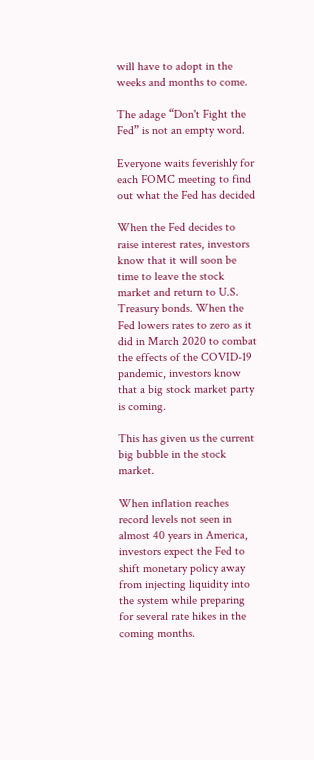will have to adopt in the weeks and months to come.

The adage “Don't Fight the Fed” is not an empty word.

Everyone waits feverishly for each FOMC meeting to find out what the Fed has decided

When the Fed decides to raise interest rates, investors know that it will soon be time to leave the stock market and return to U.S. Treasury bonds. When the Fed lowers rates to zero as it did in March 2020 to combat the effects of the COVID-19 pandemic, investors know that a big stock market party is coming.

This has given us the current big bubble in the stock market.

When inflation reaches record levels not seen in almost 40 years in America, investors expect the Fed to shift monetary policy away from injecting liquidity into the system while preparing for several rate hikes in the coming months.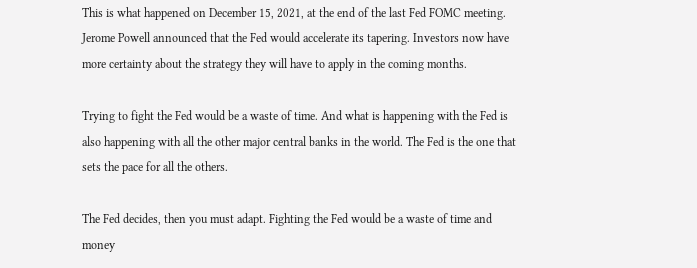This is what happened on December 15, 2021, at the end of the last Fed FOMC meeting. Jerome Powell announced that the Fed would accelerate its tapering. Investors now have more certainty about the strategy they will have to apply in the coming months.

Trying to fight the Fed would be a waste of time. And what is happening with the Fed is also happening with all the other major central banks in the world. The Fed is the one that sets the pace for all the others.

The Fed decides, then you must adapt. Fighting the Fed would be a waste of time and money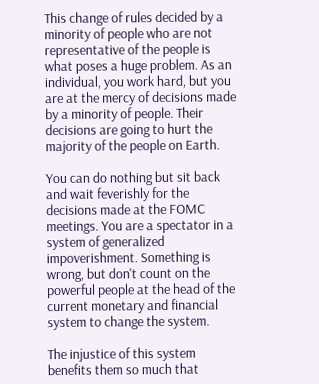This change of rules decided by a minority of people who are not representative of the people is what poses a huge problem. As an individual, you work hard, but you are at the mercy of decisions made by a minority of people. Their decisions are going to hurt the majority of the people on Earth.

You can do nothing but sit back and wait feverishly for the decisions made at the FOMC meetings. You are a spectator in a system of generalized impoverishment. Something is wrong, but don't count on the powerful people at the head of the current monetary and financial system to change the system.

The injustice of this system benefits them so much that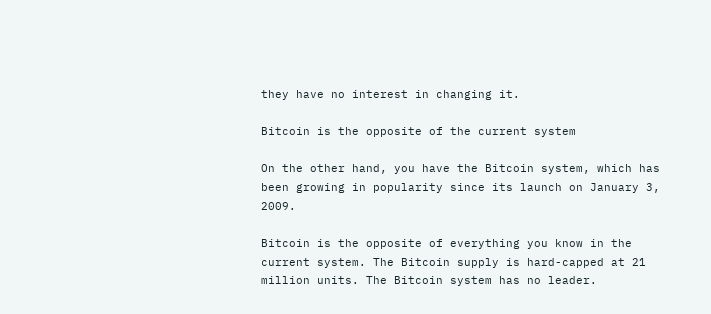they have no interest in changing it.

Bitcoin is the opposite of the current system

On the other hand, you have the Bitcoin system, which has been growing in popularity since its launch on January 3, 2009.

Bitcoin is the opposite of everything you know in the current system. The Bitcoin supply is hard-capped at 21 million units. The Bitcoin system has no leader.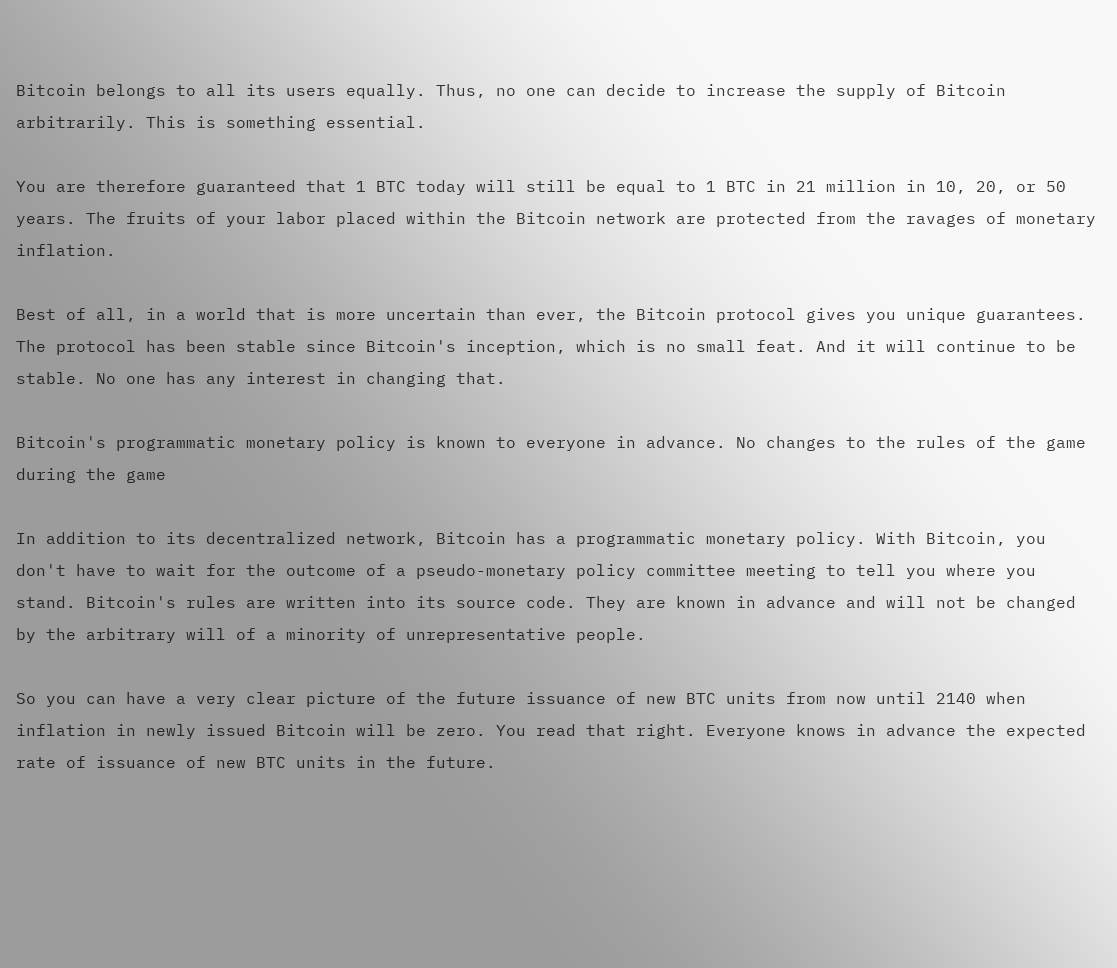Bitcoin belongs to all its users equally. Thus, no one can decide to increase the supply of Bitcoin arbitrarily. This is something essential.

You are therefore guaranteed that 1 BTC today will still be equal to 1 BTC in 21 million in 10, 20, or 50 years. The fruits of your labor placed within the Bitcoin network are protected from the ravages of monetary inflation.

Best of all, in a world that is more uncertain than ever, the Bitcoin protocol gives you unique guarantees. The protocol has been stable since Bitcoin's inception, which is no small feat. And it will continue to be stable. No one has any interest in changing that.

Bitcoin's programmatic monetary policy is known to everyone in advance. No changes to the rules of the game during the game

In addition to its decentralized network, Bitcoin has a programmatic monetary policy. With Bitcoin, you don't have to wait for the outcome of a pseudo-monetary policy committee meeting to tell you where you stand. Bitcoin's rules are written into its source code. They are known in advance and will not be changed by the arbitrary will of a minority of unrepresentative people.

So you can have a very clear picture of the future issuance of new BTC units from now until 2140 when inflation in newly issued Bitcoin will be zero. You read that right. Everyone knows in advance the expected rate of issuance of new BTC units in the future.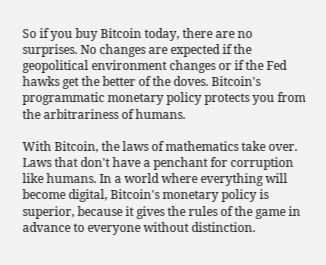So if you buy Bitcoin today, there are no surprises. No changes are expected if the geopolitical environment changes or if the Fed hawks get the better of the doves. Bitcoin's programmatic monetary policy protects you from the arbitrariness of humans.

With Bitcoin, the laws of mathematics take over. Laws that don't have a penchant for corruption like humans. In a world where everything will become digital, Bitcoin's monetary policy is superior, because it gives the rules of the game in advance to everyone without distinction.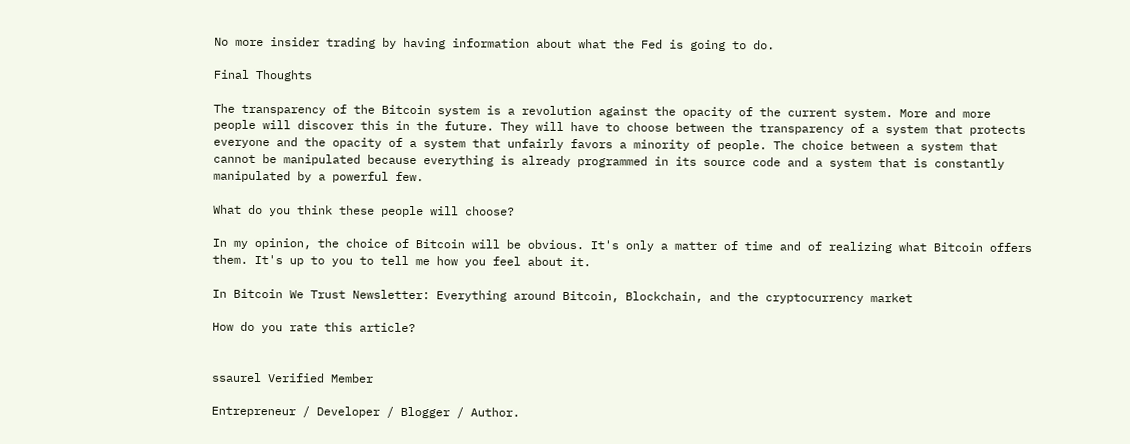No more insider trading by having information about what the Fed is going to do.

Final Thoughts

The transparency of the Bitcoin system is a revolution against the opacity of the current system. More and more people will discover this in the future. They will have to choose between the transparency of a system that protects everyone and the opacity of a system that unfairly favors a minority of people. The choice between a system that cannot be manipulated because everything is already programmed in its source code and a system that is constantly manipulated by a powerful few.

What do you think these people will choose?

In my opinion, the choice of Bitcoin will be obvious. It's only a matter of time and of realizing what Bitcoin offers them. It's up to you to tell me how you feel about it.

In Bitcoin We Trust Newsletter: Everything around Bitcoin, Blockchain, and the cryptocurrency market

How do you rate this article?


ssaurel Verified Member

Entrepreneur / Developer / Blogger / Author.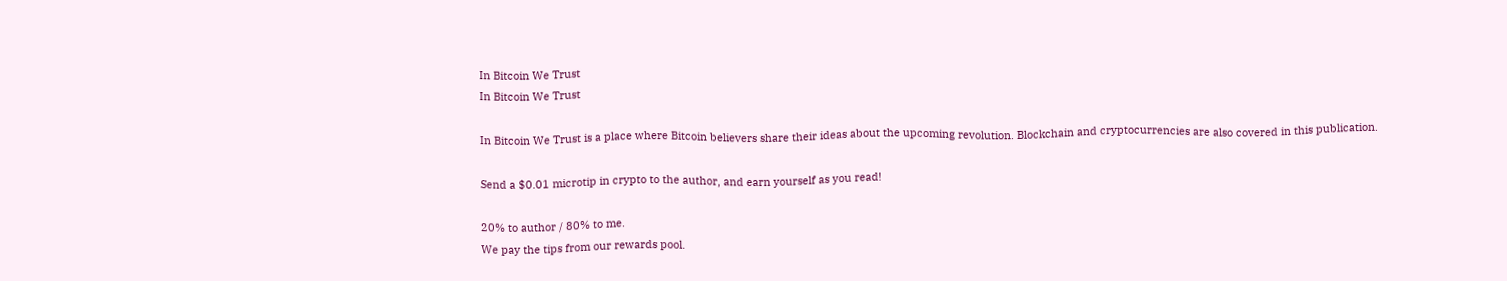In Bitcoin We Trust
In Bitcoin We Trust

In Bitcoin We Trust is a place where Bitcoin believers share their ideas about the upcoming revolution. Blockchain and cryptocurrencies are also covered in this publication.

Send a $0.01 microtip in crypto to the author, and earn yourself as you read!

20% to author / 80% to me.
We pay the tips from our rewards pool.